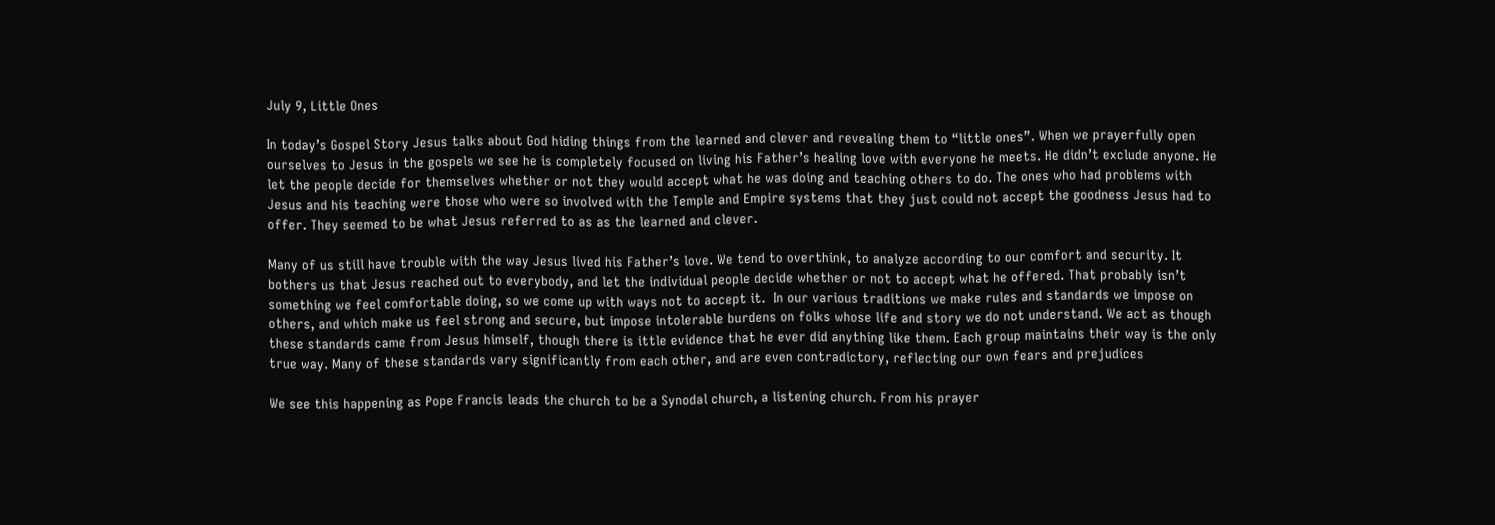July 9, Little Ones

In today’s Gospel Story Jesus talks about God hiding things from the learned and clever and revealing them to “little ones”. When we prayerfully open ourselves to Jesus in the gospels we see he is completely focused on living his Father’s healing love with everyone he meets. He didn’t exclude anyone. He let the people decide for themselves whether or not they would accept what he was doing and teaching others to do. The ones who had problems with Jesus and his teaching were those who were so involved with the Temple and Empire systems that they just could not accept the goodness Jesus had to offer. They seemed to be what Jesus referred to as as the learned and clever.

Many of us still have trouble with the way Jesus lived his Father’s love. We tend to overthink, to analyze according to our comfort and security. It bothers us that Jesus reached out to everybody, and let the individual people decide whether or not to accept what he offered. That probably isn’t something we feel comfortable doing, so we come up with ways not to accept it.  In our various traditions we make rules and standards we impose on others, and which make us feel strong and secure, but impose intolerable burdens on folks whose life and story we do not understand. We act as though these standards came from Jesus himself, though there is ittle evidence that he ever did anything like them. Each group maintains their way is the only true way. Many of these standards vary significantly from each other, and are even contradictory, reflecting our own fears and prejudices

We see this happening as Pope Francis leads the church to be a Synodal church, a listening church. From his prayer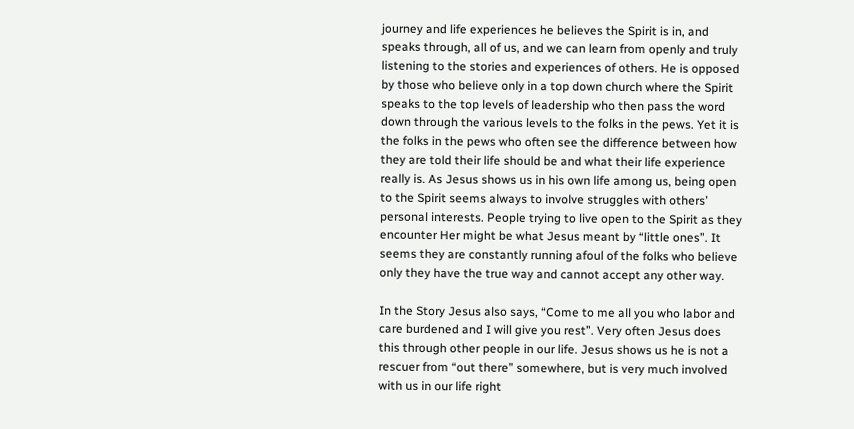journey and life experiences he believes the Spirit is in, and speaks through, all of us, and we can learn from openly and truly listening to the stories and experiences of others. He is opposed by those who believe only in a top down church where the Spirit speaks to the top levels of leadership who then pass the word down through the various levels to the folks in the pews. Yet it is the folks in the pews who often see the difference between how they are told their life should be and what their life experience really is. As Jesus shows us in his own life among us, being open to the Spirit seems always to involve struggles with others’ personal interests. People trying to live open to the Spirit as they encounter Her might be what Jesus meant by “little ones”. It seems they are constantly running afoul of the folks who believe only they have the true way and cannot accept any other way.

In the Story Jesus also says, “Come to me all you who labor and care burdened and I will give you rest”. Very often Jesus does this through other people in our life. Jesus shows us he is not a rescuer from “out there” somewhere, but is very much involved with us in our life right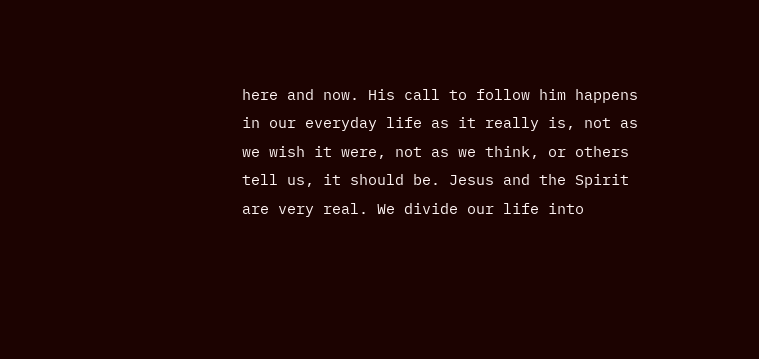here and now. His call to follow him happens in our everyday life as it really is, not as we wish it were, not as we think, or others tell us, it should be. Jesus and the Spirit are very real. We divide our life into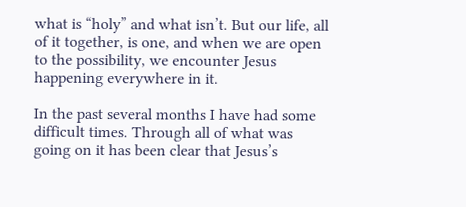what is “holy” and what isn’t. But our life, all of it together, is one, and when we are open to the possibility, we encounter Jesus happening everywhere in it.

In the past several months I have had some difficult times. Through all of what was going on it has been clear that Jesus’s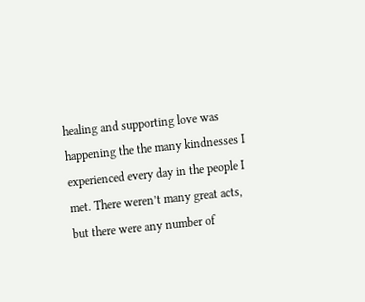healing and supporting love was happening the the many kindnesses I experienced every day in the people I met. There weren’t many great acts, but there were any number of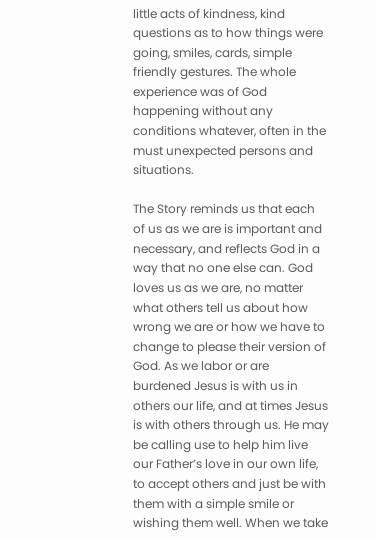little acts of kindness, kind questions as to how things were going, smiles, cards, simple friendly gestures. The whole experience was of God happening without any conditions whatever, often in the must unexpected persons and situations.

The Story reminds us that each of us as we are is important and necessary, and reflects God in a way that no one else can. God loves us as we are, no matter what others tell us about how wrong we are or how we have to change to please their version of God. As we labor or are burdened Jesus is with us in others our life, and at times Jesus is with others through us. He may be calling use to help him live our Father’s love in our own life, to accept others and just be with them with a simple smile or wishing them well. When we take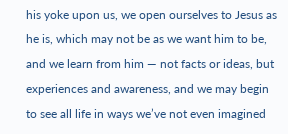his yoke upon us, we open ourselves to Jesus as he is, which may not be as we want him to be, and we learn from him — not facts or ideas, but experiences and awareness, and we may begin to see all life in ways we’ve not even imagined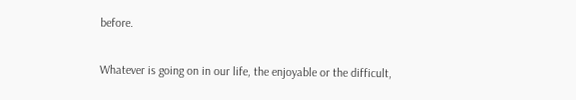before.

Whatever is going on in our life, the enjoyable or the difficult,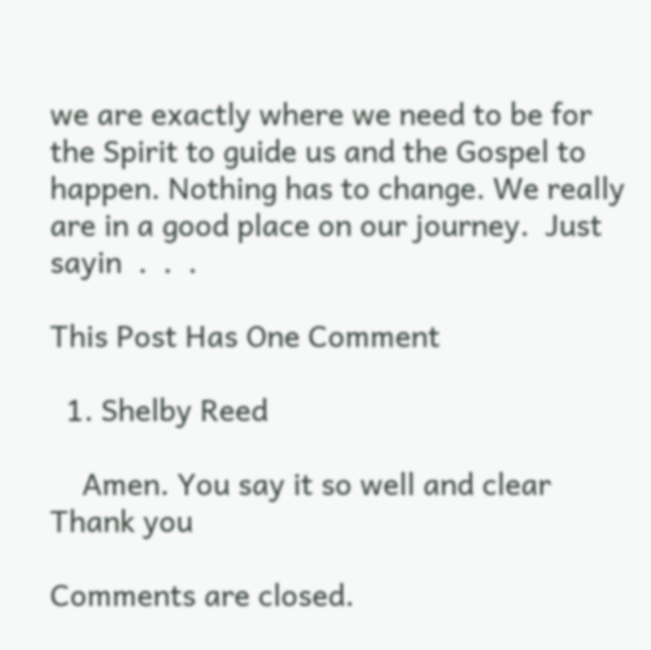we are exactly where we need to be for the Spirit to guide us and the Gospel to happen. Nothing has to change. We really are in a good place on our journey.  Just sayin  .  .  .

This Post Has One Comment

  1. Shelby Reed

    Amen. You say it so well and clear Thank you

Comments are closed.